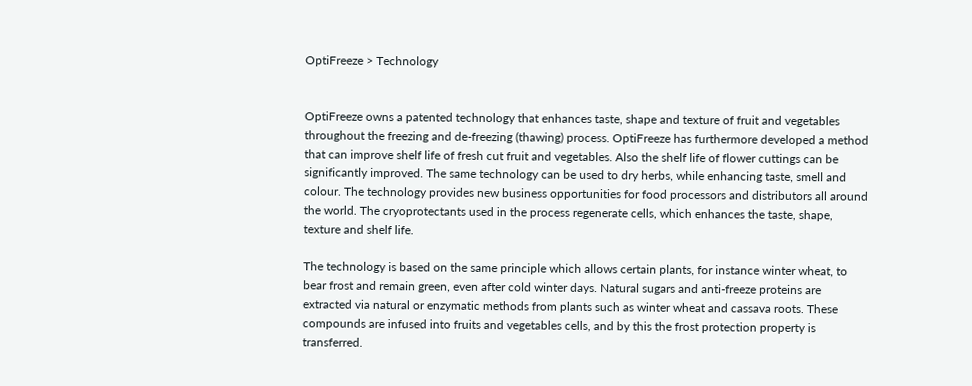OptiFreeze > Technology


OptiFreeze owns a patented technology that enhances taste, shape and texture of fruit and vegetables throughout the freezing and de-freezing (thawing) process. OptiFreeze has furthermore developed a method that can improve shelf life of fresh cut fruit and vegetables. Also the shelf life of flower cuttings can be significantly improved. The same technology can be used to dry herbs, while enhancing taste, smell and colour. The technology provides new business opportunities for food processors and distributors all around the world. The cryoprotectants used in the process regenerate cells, which enhances the taste, shape, texture and shelf life.

The technology is based on the same principle which allows certain plants, for instance winter wheat, to bear frost and remain green, even after cold winter days. Natural sugars and anti-freeze proteins are extracted via natural or enzymatic methods from plants such as winter wheat and cassava roots. These compounds are infused into fruits and vegetables cells, and by this the frost protection property is transferred.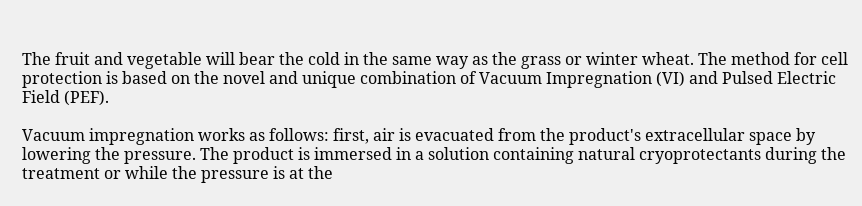The fruit and vegetable will bear the cold in the same way as the grass or winter wheat. The method for cell protection is based on the novel and unique combination of Vacuum Impregnation (VI) and Pulsed Electric Field (PEF).

Vacuum impregnation works as follows: first, air is evacuated from the product's extracellular space by lowering the pressure. The product is immersed in a solution containing natural cryoprotectants during the treatment or while the pressure is at the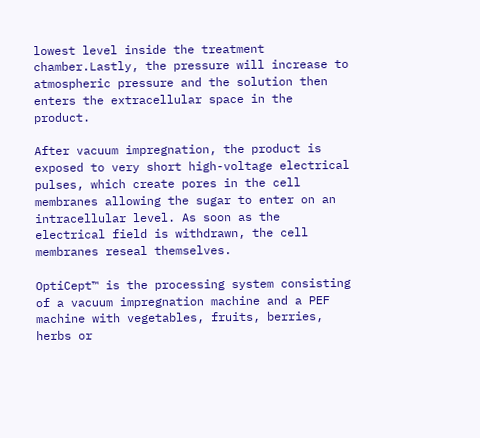lowest level inside the treatment chamber.Lastly, the pressure will increase to atmospheric pressure and the solution then enters the extracellular space in the product.

After vacuum impregnation, the product is exposed to very short high-voltage electrical pulses, which create pores in the cell membranes allowing the sugar to enter on an intracellular level. As soon as the electrical field is withdrawn, the cell membranes reseal themselves.

OptiCept™ is the processing system consisting of a vacuum impregnation machine and a PEF machine with vegetables, fruits, berries, herbs or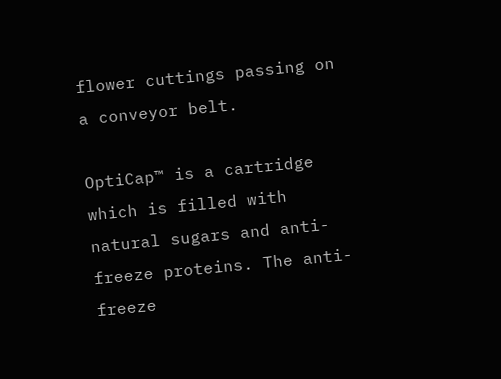flower cuttings passing on a conveyor belt.

OptiCap™ is a cartridge which is filled with natural sugars and anti-freeze proteins. The anti-freeze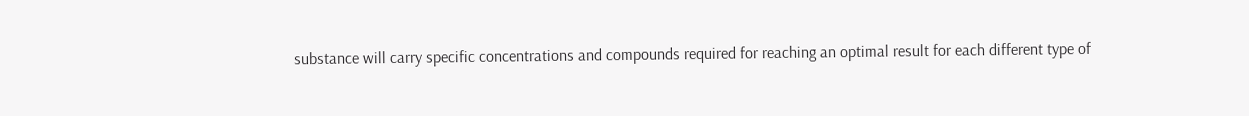substance will carry specific concentrations and compounds required for reaching an optimal result for each different type of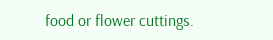food or flower cuttings.